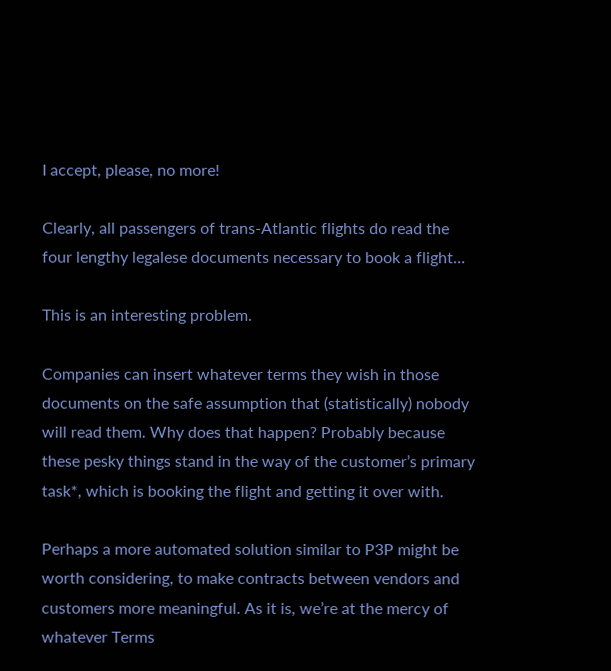I accept, please, no more!

Clearly, all passengers of trans-Atlantic flights do read the four lengthy legalese documents necessary to book a flight…

This is an interesting problem.

Companies can insert whatever terms they wish in those documents on the safe assumption that (statistically) nobody will read them. Why does that happen? Probably because these pesky things stand in the way of the customer’s primary task*, which is booking the flight and getting it over with.

Perhaps a more automated solution similar to P3P might be worth considering, to make contracts between vendors and customers more meaningful. As it is, we’re at the mercy of whatever Terms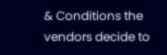& Conditions the vendors decide to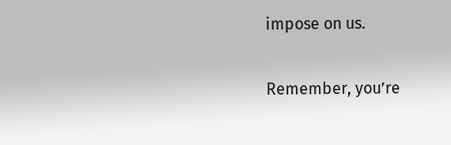impose on us.

Remember, you’re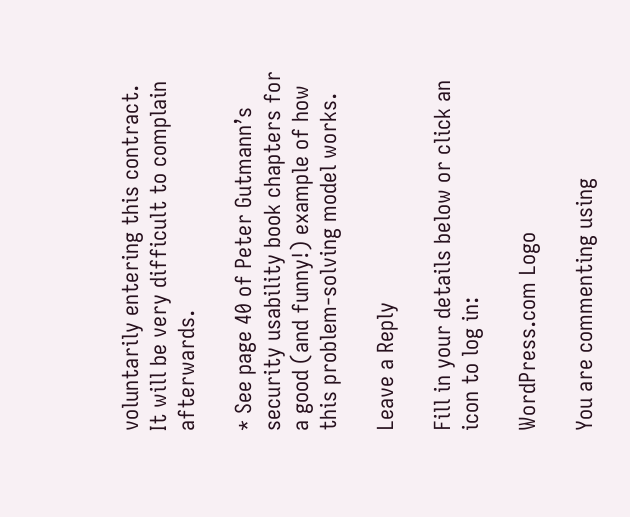voluntarily entering this contract. It will be very difficult to complain afterwards.

* See page 40 of Peter Gutmann’s security usability book chapters for a good (and funny!) example of how this problem-solving model works.

Leave a Reply

Fill in your details below or click an icon to log in:

WordPress.com Logo

You are commenting using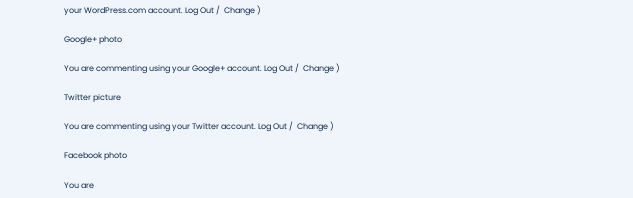your WordPress.com account. Log Out /  Change )

Google+ photo

You are commenting using your Google+ account. Log Out /  Change )

Twitter picture

You are commenting using your Twitter account. Log Out /  Change )

Facebook photo

You are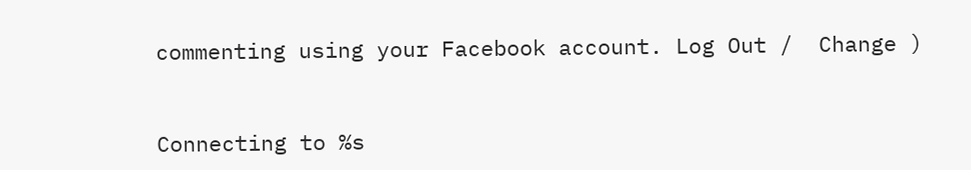commenting using your Facebook account. Log Out /  Change )


Connecting to %s